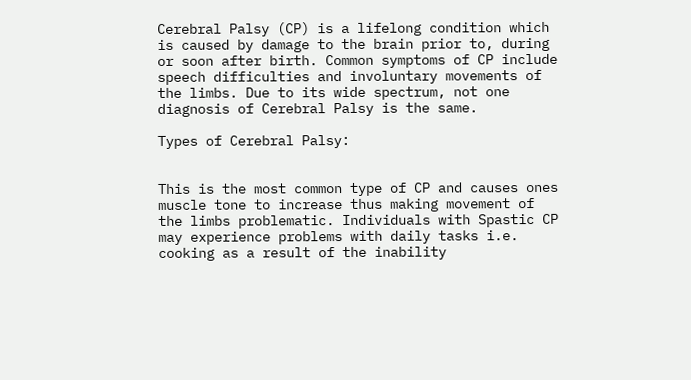Cerebral Palsy (CP) is a lifelong condition which is caused by damage to the brain prior to, during or soon after birth. Common symptoms of CP include speech difficulties and involuntary movements of the limbs. Due to its wide spectrum, not one diagnosis of Cerebral Palsy is the same.

Types of Cerebral Palsy:


This is the most common type of CP and causes ones muscle tone to increase thus making movement of the limbs problematic. Individuals with Spastic CP may experience problems with daily tasks i.e. cooking as a result of the inability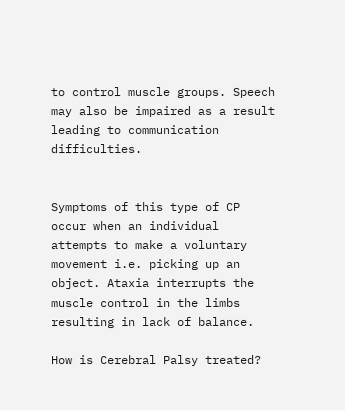to control muscle groups. Speech may also be impaired as a result leading to communication difficulties.


Symptoms of this type of CP occur when an individual attempts to make a voluntary movement i.e. picking up an object. Ataxia interrupts the muscle control in the limbs resulting in lack of balance.

How is Cerebral Palsy treated?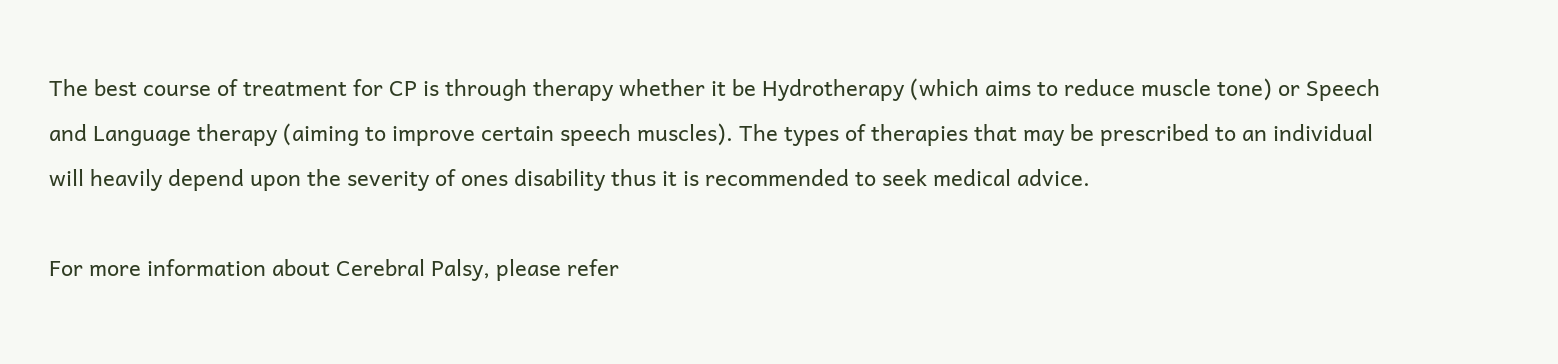The best course of treatment for CP is through therapy whether it be Hydrotherapy (which aims to reduce muscle tone) or Speech and Language therapy (aiming to improve certain speech muscles). The types of therapies that may be prescribed to an individual will heavily depend upon the severity of ones disability thus it is recommended to seek medical advice.

For more information about Cerebral Palsy, please refer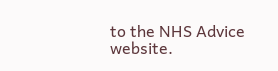to the NHS Advice website.